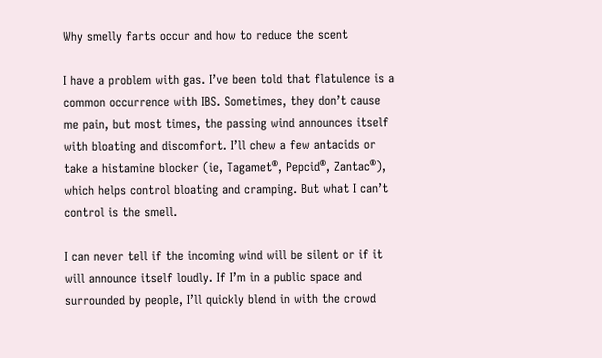Why smelly farts occur and how to reduce the scent

I have a problem with gas. I’ve been told that flatulence is a common occurrence with IBS. Sometimes, they don’t cause me pain, but most times, the passing wind announces itself with bloating and discomfort. I’ll chew a few antacids or take a histamine blocker (ie, Tagamet®, Pepcid®, Zantac®), which helps control bloating and cramping. But what I can’t control is the smell.

I can never tell if the incoming wind will be silent or if it will announce itself loudly. If I’m in a public space and surrounded by people, I’ll quickly blend in with the crowd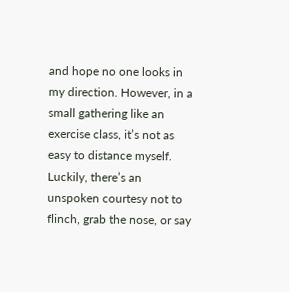and hope no one looks in my direction. However, in a small gathering like an exercise class, it’s not as easy to distance myself. Luckily, there’s an unspoken courtesy not to flinch, grab the nose, or say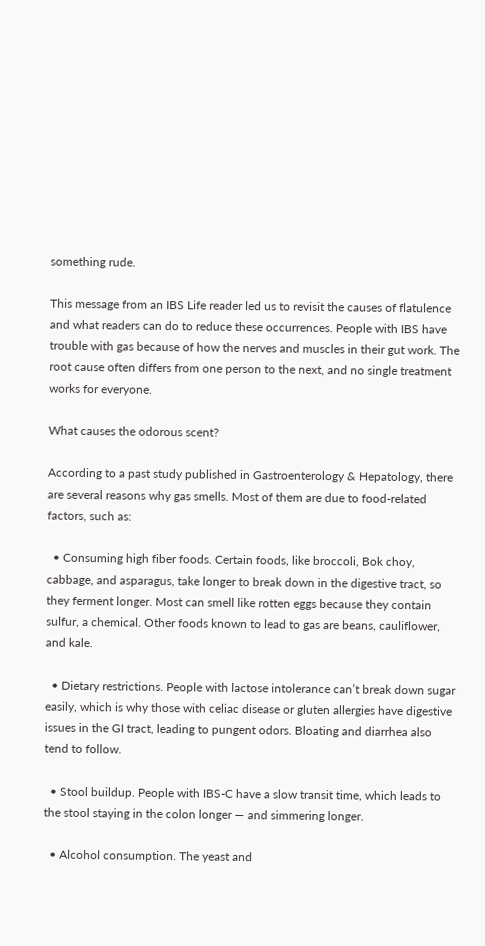something rude.

This message from an IBS Life reader led us to revisit the causes of flatulence and what readers can do to reduce these occurrences. People with IBS have trouble with gas because of how the nerves and muscles in their gut work. The root cause often differs from one person to the next, and no single treatment works for everyone.

What causes the odorous scent?

According to a past study published in Gastroenterology & Hepatology, there are several reasons why gas smells. Most of them are due to food-related factors, such as:

  • Consuming high fiber foods. Certain foods, like broccoli, Bok choy, cabbage, and asparagus, take longer to break down in the digestive tract, so they ferment longer. Most can smell like rotten eggs because they contain sulfur, a chemical. Other foods known to lead to gas are beans, cauliflower, and kale.

  • Dietary restrictions. People with lactose intolerance can’t break down sugar easily, which is why those with celiac disease or gluten allergies have digestive issues in the GI tract, leading to pungent odors. Bloating and diarrhea also tend to follow.

  • Stool buildup. People with IBS-C have a slow transit time, which leads to the stool staying in the colon longer — and simmering longer.

  • Alcohol consumption. The yeast and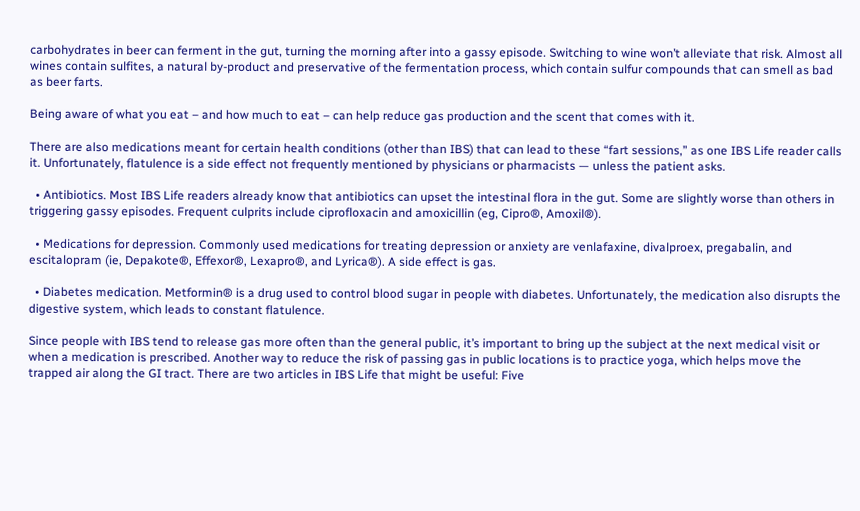carbohydrates in beer can ferment in the gut, turning the morning after into a gassy episode. Switching to wine won’t alleviate that risk. Almost all wines contain sulfites, a natural by-product and preservative of the fermentation process, which contain sulfur compounds that can smell as bad as beer farts.

Being aware of what you eat – and how much to eat – can help reduce gas production and the scent that comes with it.

There are also medications meant for certain health conditions (other than IBS) that can lead to these “fart sessions,” as one IBS Life reader calls it. Unfortunately, flatulence is a side effect not frequently mentioned by physicians or pharmacists — unless the patient asks.

  • Antibiotics. Most IBS Life readers already know that antibiotics can upset the intestinal flora in the gut. Some are slightly worse than others in triggering gassy episodes. Frequent culprits include ciprofloxacin and amoxicillin (eg, Cipro®, Amoxil®).

  • Medications for depression. Commonly used medications for treating depression or anxiety are venlafaxine, divalproex, pregabalin, and escitalopram (ie, Depakote®, Effexor®, Lexapro®, and Lyrica®). A side effect is gas.

  • Diabetes medication. Metformin® is a drug used to control blood sugar in people with diabetes. Unfortunately, the medication also disrupts the digestive system, which leads to constant flatulence.

Since people with IBS tend to release gas more often than the general public, it’s important to bring up the subject at the next medical visit or when a medication is prescribed. Another way to reduce the risk of passing gas in public locations is to practice yoga, which helps move the trapped air along the GI tract. There are two articles in IBS Life that might be useful: Five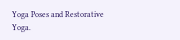Yoga Poses and Restorative Yoga.